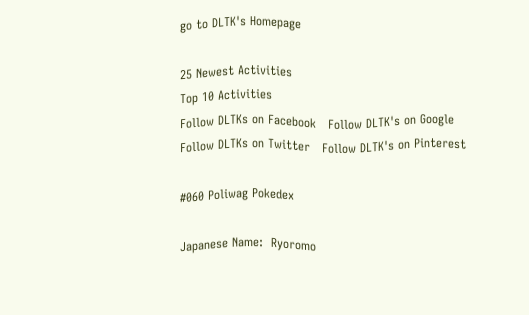go to DLTK's Homepage

25 Newest Activities
Top 10 Activities
Follow DLTKs on Facebook   Follow DLTK's on Google  Follow DLTKs on Twitter   Follow DLTK's on Pinterest

#060 Poliwag Pokedex

Japanese Name:  Ryoromo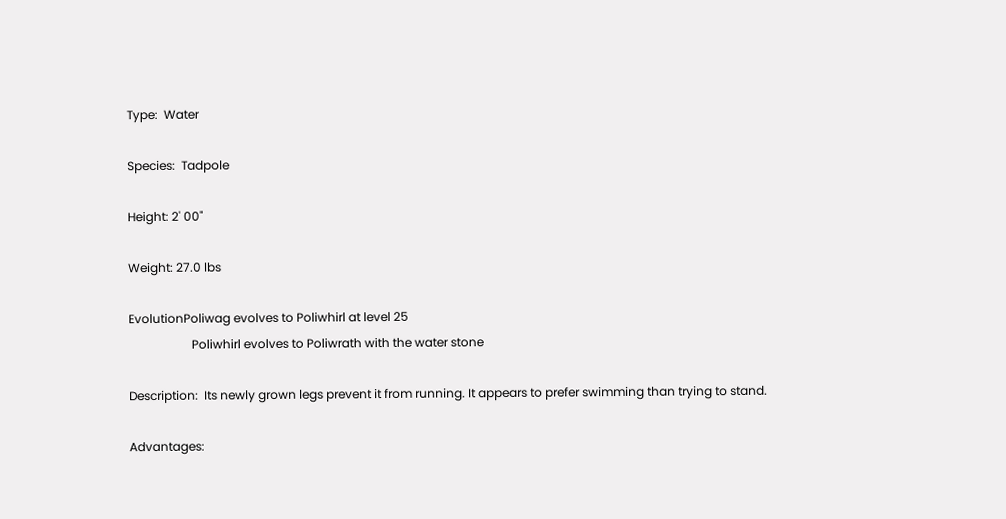Type:  Water

Species:  Tadpole

Height: 2' 00"

Weight: 27.0 lbs

EvolutionPoliwag evolves to Poliwhirl at level 25
                     Poliwhirl evolves to Poliwrath with the water stone

Description:  Its newly grown legs prevent it from running. It appears to prefer swimming than trying to stand.

Advantages: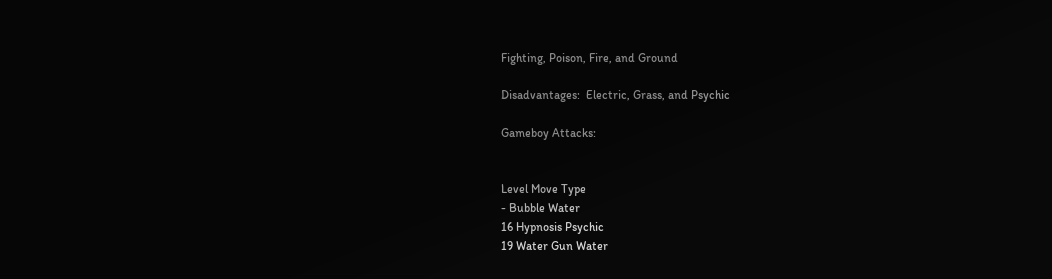Fighting, Poison, Fire, and Ground

Disadvantages:  Electric, Grass, and Psychic

Gameboy Attacks:


Level Move Type
- Bubble Water
16 Hypnosis Psychic
19 Water Gun Water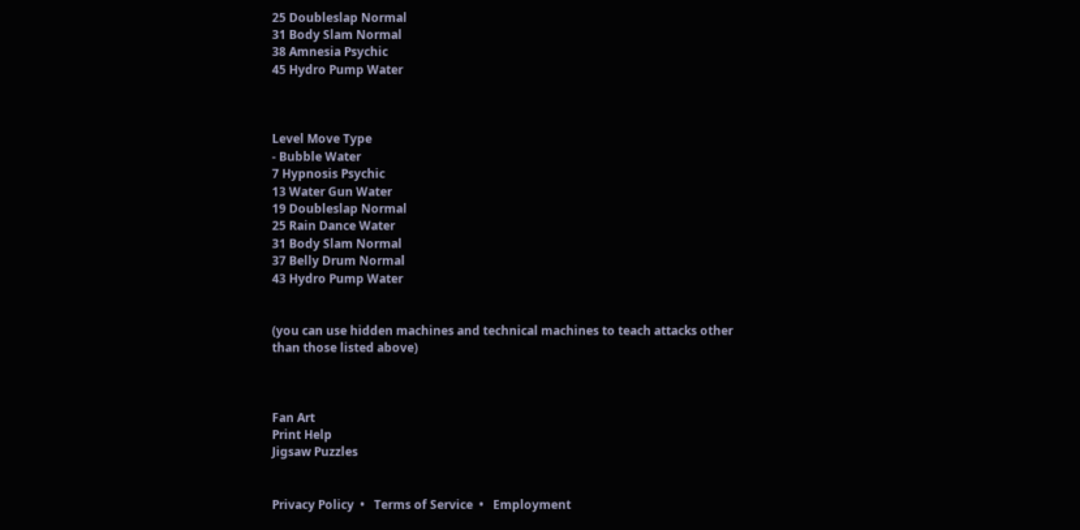25 Doubleslap Normal
31 Body Slam Normal
38 Amnesia Psychic
45 Hydro Pump Water



Level Move Type
- Bubble Water
7 Hypnosis Psychic
13 Water Gun Water
19 Doubleslap Normal
25 Rain Dance Water
31 Body Slam Normal
37 Belly Drum Normal
43 Hydro Pump Water


(you can use hidden machines and technical machines to teach attacks other than those listed above)



Fan Art
Print Help
Jigsaw Puzzles


Privacy Policy  •   Terms of Service  •   Employment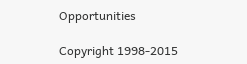Opportunities

Copyright 1998-2015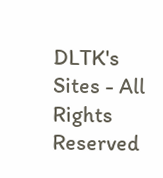DLTK's Sites - All Rights Reserved